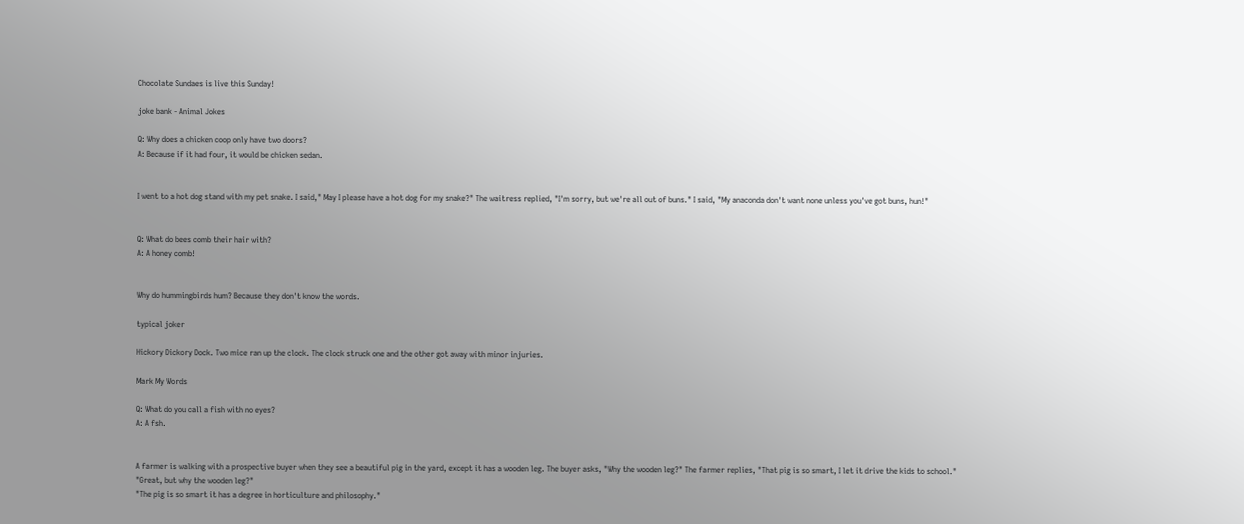Chocolate Sundaes is live this Sunday!

joke bank - Animal Jokes

Q: Why does a chicken coop only have two doors?
A: Because if it had four, it would be chicken sedan.


I went to a hot dog stand with my pet snake. I said," May I please have a hot dog for my snake?" The waitress replied, "I'm sorry, but we're all out of buns." I said, "My anaconda don't want none unless you've got buns, hun!"


Q: What do bees comb their hair with?
A: A honey comb!


Why do hummingbirds hum? Because they don't know the words.

typical joker

Hickory Dickory Dock. Two mice ran up the clock. The clock struck one and the other got away with minor injuries.

Mark My Words

Q: What do you call a fish with no eyes?
A: A fsh.


A farmer is walking with a prospective buyer when they see a beautiful pig in the yard, except it has a wooden leg. The buyer asks, "Why the wooden leg?" The farmer replies, "That pig is so smart, I let it drive the kids to school."
"Great, but why the wooden leg?"
"The pig is so smart it has a degree in horticulture and philosophy."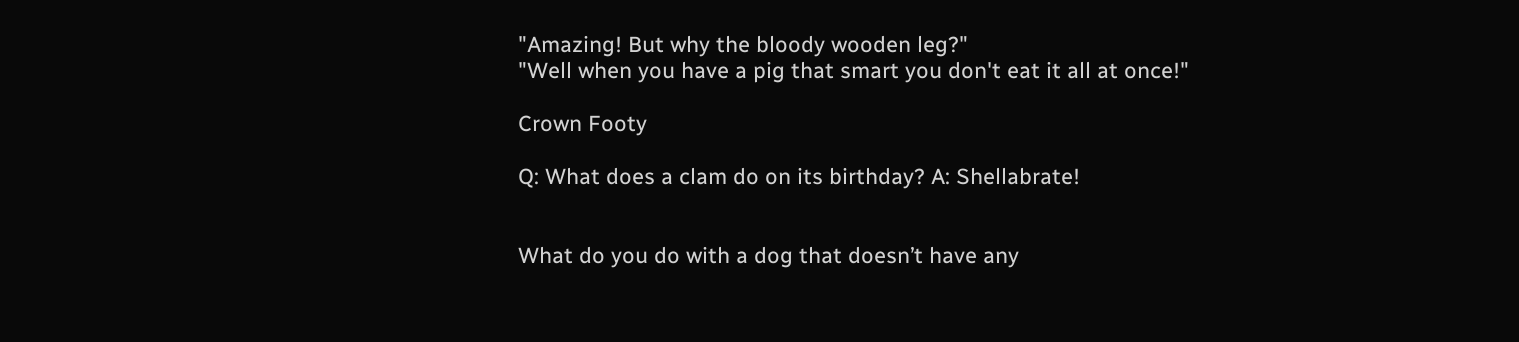"Amazing! But why the bloody wooden leg?"
"Well when you have a pig that smart you don't eat it all at once!"

Crown Footy

Q: What does a clam do on its birthday? A: Shellabrate!


What do you do with a dog that doesn’t have any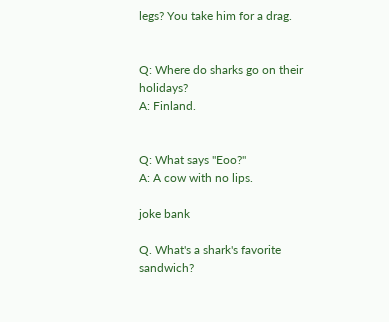legs? You take him for a drag.


Q: Where do sharks go on their holidays?
A: Finland.


Q: What says "Eoo?"
A: A cow with no lips.

joke bank

Q. What's a shark's favorite sandwich?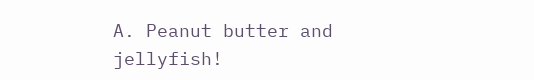A. Peanut butter and jellyfish!